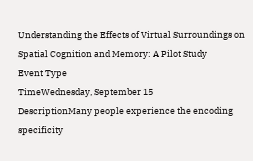Understanding the Effects of Virtual Surroundings on Spatial Cognition and Memory: A Pilot Study
Event Type
TimeWednesday, September 15
DescriptionMany people experience the encoding specificity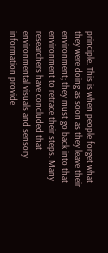principle. This is when people forget what they were doing as soon as they leave their environment; they must go back into that environment to retrace their steps. Many researchers have concluded that environmental visuals and sensory information provide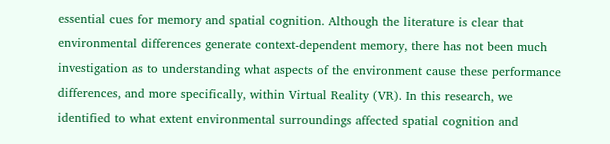essential cues for memory and spatial cognition. Although the literature is clear that environmental differences generate context-dependent memory, there has not been much investigation as to understanding what aspects of the environment cause these performance differences, and more specifically, within Virtual Reality (VR). In this research, we identified to what extent environmental surroundings affected spatial cognition and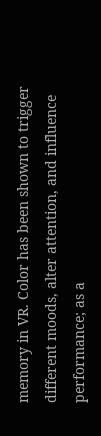memory in VR. Color has been shown to trigger different moods, alter attention, and influence performance; as a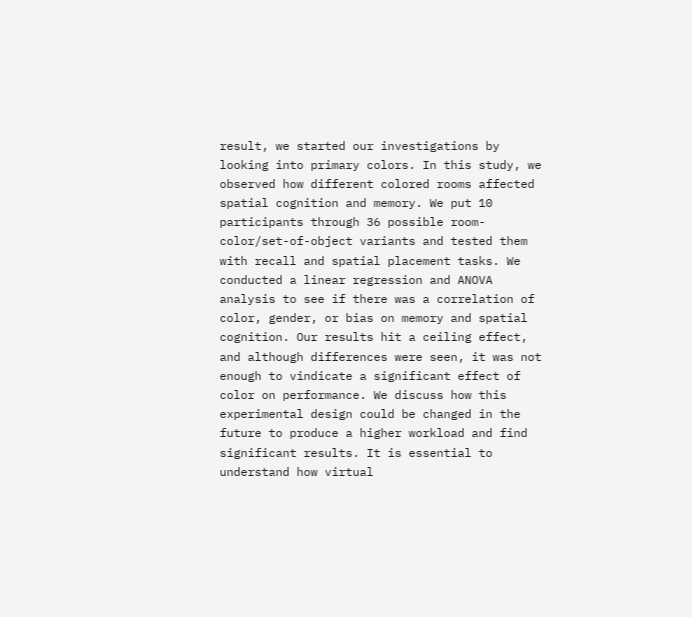result, we started our investigations by looking into primary colors. In this study, we observed how different colored rooms affected spatial cognition and memory. We put 10 participants through 36 possible room-color/set-of-object variants and tested them with recall and spatial placement tasks. We conducted a linear regression and ANOVA analysis to see if there was a correlation of color, gender, or bias on memory and spatial cognition. Our results hit a ceiling effect, and although differences were seen, it was not enough to vindicate a significant effect of color on performance. We discuss how this experimental design could be changed in the future to produce a higher workload and find significant results. It is essential to understand how virtual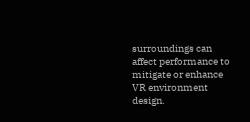surroundings can affect performance to mitigate or enhance VR environment design.